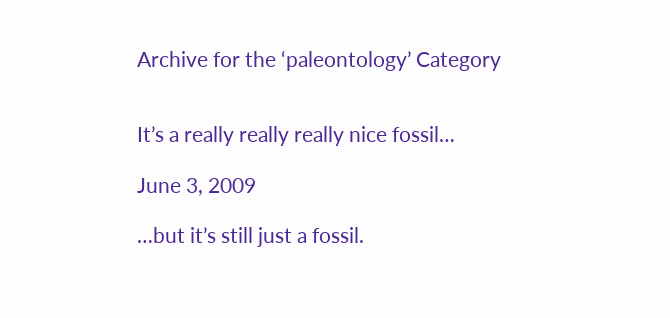Archive for the ‘paleontology’ Category


It’s a really really really nice fossil…

June 3, 2009

…but it’s still just a fossil.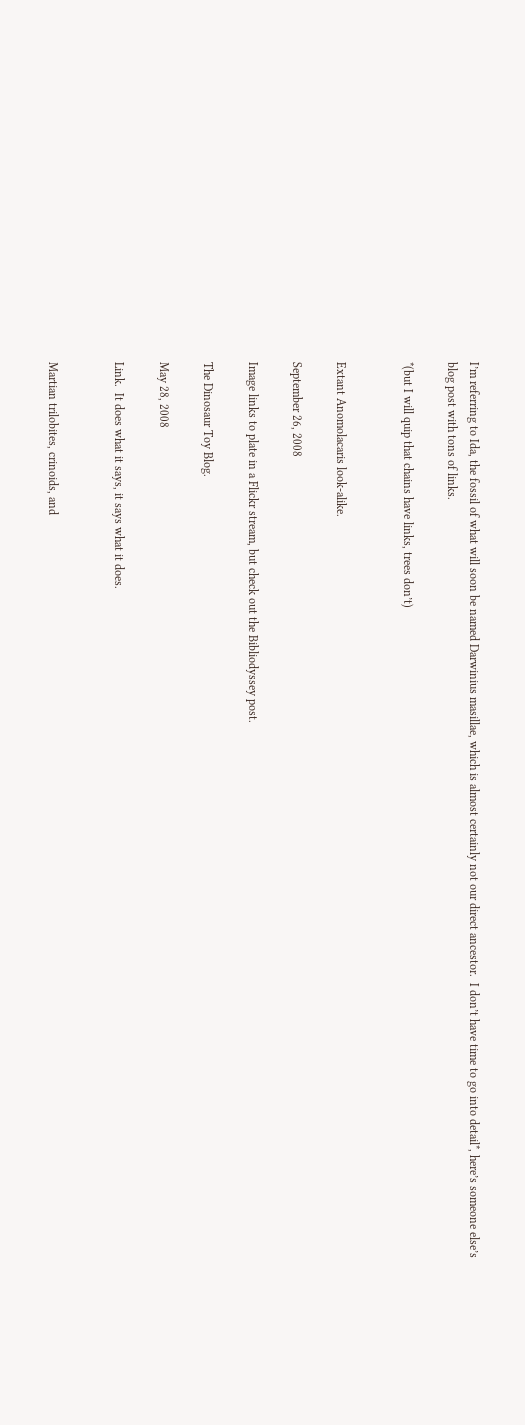I’m referring to Ida, the fossil of what will soon be named Darwinius masillae, which is almost certainly not our direct ancestor.  I don’t have time to go into detail*, here’s someone else’s blog post with tons of links.

*(but I will quip that chains have links, trees don’t)


Extant Anomolacaris look-alike.

September 26, 2008

Image links to plate in a Flickr stream, but check out the Bibliodyssey post.

The Dinosaur Toy Blog.

May 28, 2008

Link.  It does what it says, it says what it does.


Martian trilobites, crinoids, and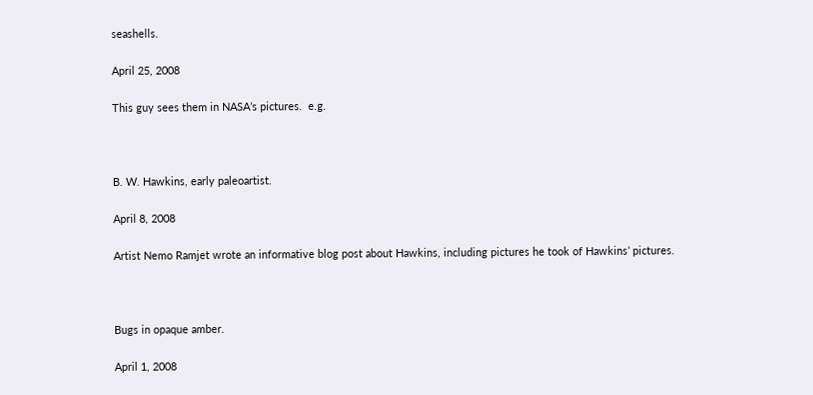seashells.

April 25, 2008

This guy sees them in NASA’s pictures.  e.g.



B. W. Hawkins, early paleoartist.

April 8, 2008

Artist Nemo Ramjet wrote an informative blog post about Hawkins, including pictures he took of Hawkins’ pictures.



Bugs in opaque amber.

April 1, 2008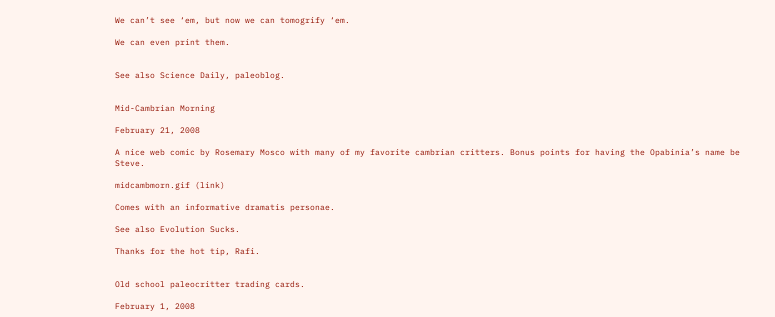We can’t see ‘em, but now we can tomogrify ‘em.

We can even print them.


See also Science Daily, paleoblog.


Mid-Cambrian Morning

February 21, 2008

A nice web comic by Rosemary Mosco with many of my favorite cambrian critters. Bonus points for having the Opabinia’s name be Steve.

midcambmorn.gif (link)

Comes with an informative dramatis personae.

See also Evolution Sucks.

Thanks for the hot tip, Rafi.


Old school paleocritter trading cards.

February 1, 2008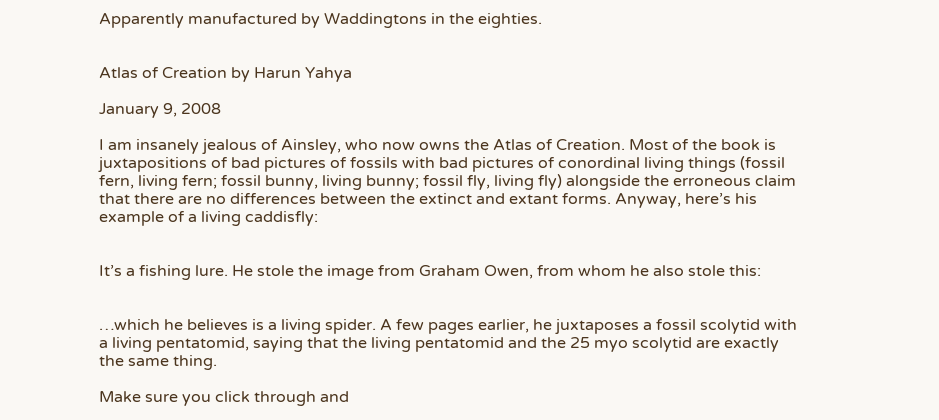Apparently manufactured by Waddingtons in the eighties.


Atlas of Creation by Harun Yahya

January 9, 2008

I am insanely jealous of Ainsley, who now owns the Atlas of Creation. Most of the book is juxtapositions of bad pictures of fossils with bad pictures of conordinal living things (fossil fern, living fern; fossil bunny, living bunny; fossil fly, living fly) alongside the erroneous claim that there are no differences between the extinct and extant forms. Anyway, here’s his example of a living caddisfly:


It’s a fishing lure. He stole the image from Graham Owen, from whom he also stole this:


…which he believes is a living spider. A few pages earlier, he juxtaposes a fossil scolytid with a living pentatomid, saying that the living pentatomid and the 25 myo scolytid are exactly the same thing.

Make sure you click through and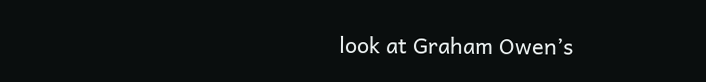look at Graham Owen’s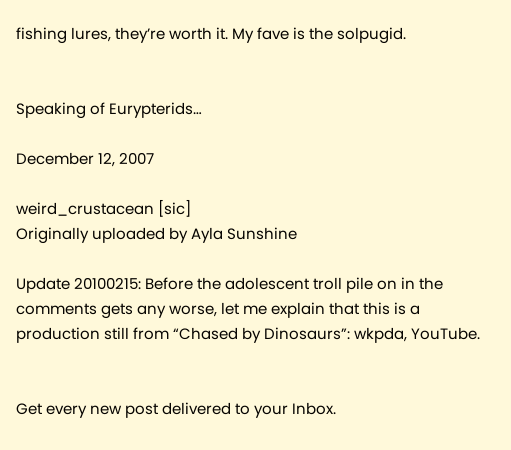fishing lures, they’re worth it. My fave is the solpugid.


Speaking of Eurypterids…

December 12, 2007

weird_crustacean [sic]
Originally uploaded by Ayla Sunshine

Update 20100215: Before the adolescent troll pile on in the comments gets any worse, let me explain that this is a production still from “Chased by Dinosaurs”: wkpda, YouTube.


Get every new post delivered to your Inbox.